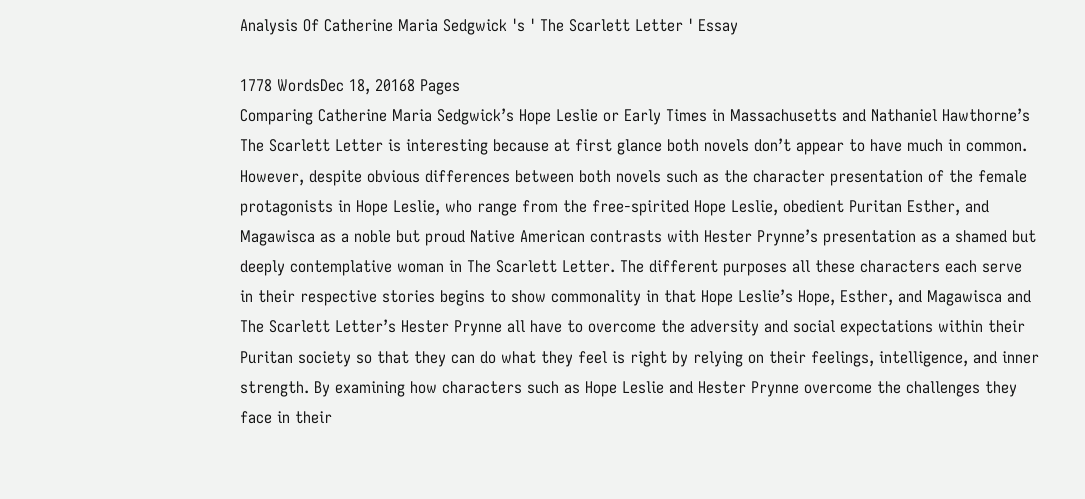Analysis Of Catherine Maria Sedgwick 's ' The Scarlett Letter ' Essay

1778 WordsDec 18, 20168 Pages
Comparing Catherine Maria Sedgwick’s Hope Leslie or Early Times in Massachusetts and Nathaniel Hawthorne’s The Scarlett Letter is interesting because at first glance both novels don’t appear to have much in common. However, despite obvious differences between both novels such as the character presentation of the female protagonists in Hope Leslie, who range from the free-spirited Hope Leslie, obedient Puritan Esther, and Magawisca as a noble but proud Native American contrasts with Hester Prynne’s presentation as a shamed but deeply contemplative woman in The Scarlett Letter. The different purposes all these characters each serve in their respective stories begins to show commonality in that Hope Leslie’s Hope, Esther, and Magawisca and The Scarlett Letter’s Hester Prynne all have to overcome the adversity and social expectations within their Puritan society so that they can do what they feel is right by relying on their feelings, intelligence, and inner strength. By examining how characters such as Hope Leslie and Hester Prynne overcome the challenges they face in their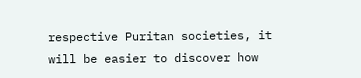respective Puritan societies, it will be easier to discover how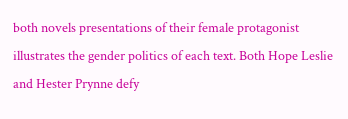both novels presentations of their female protagonist illustrates the gender politics of each text. Both Hope Leslie and Hester Prynne defy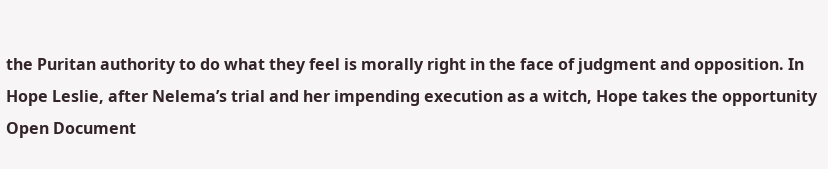the Puritan authority to do what they feel is morally right in the face of judgment and opposition. In Hope Leslie, after Nelema’s trial and her impending execution as a witch, Hope takes the opportunity
Open Document